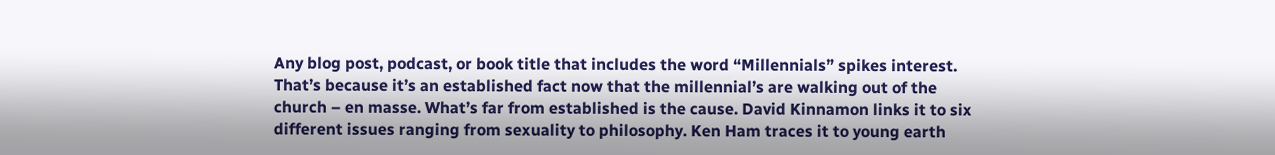Any blog post, podcast, or book title that includes the word “Millennials” spikes interest. That’s because it’s an established fact now that the millennial’s are walking out of the church – en masse. What’s far from established is the cause. David Kinnamon links it to six different issues ranging from sexuality to philosophy. Ken Ham traces it to young earth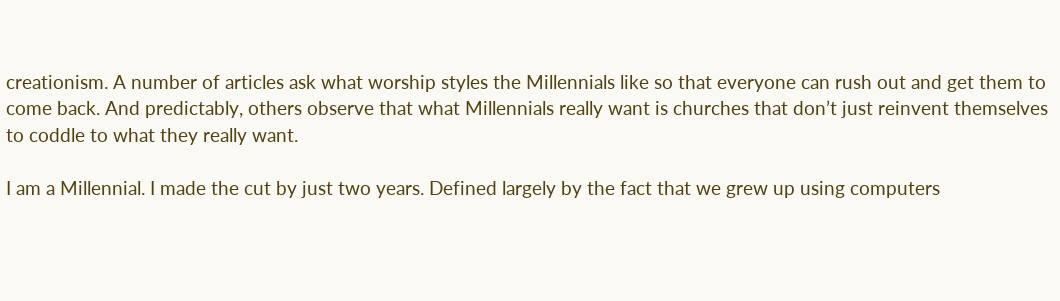creationism. A number of articles ask what worship styles the Millennials like so that everyone can rush out and get them to come back. And predictably, others observe that what Millennials really want is churches that don’t just reinvent themselves to coddle to what they really want.

I am a Millennial. I made the cut by just two years. Defined largely by the fact that we grew up using computers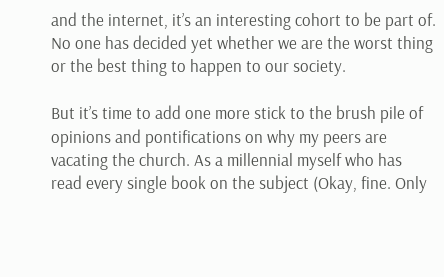and the internet, it’s an interesting cohort to be part of. No one has decided yet whether we are the worst thing or the best thing to happen to our society.

But it’s time to add one more stick to the brush pile of opinions and pontifications on why my peers are vacating the church. As a millennial myself who has read every single book on the subject (Okay, fine. Only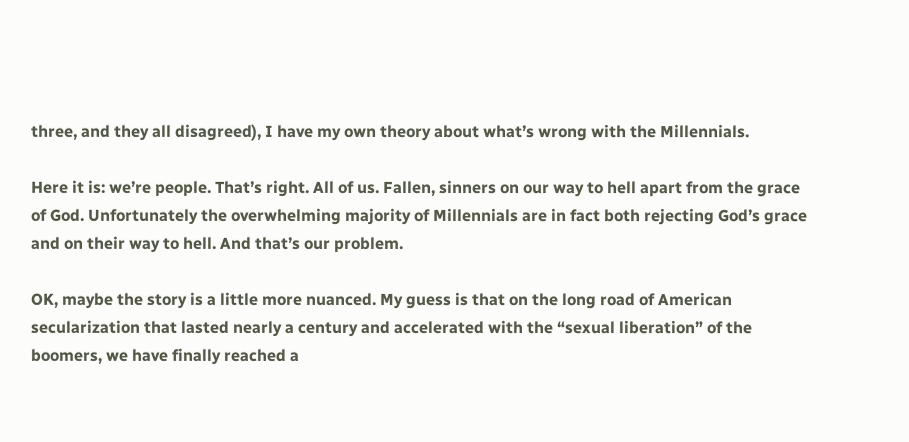three, and they all disagreed), I have my own theory about what’s wrong with the Millennials.

Here it is: we’re people. That’s right. All of us. Fallen, sinners on our way to hell apart from the grace of God. Unfortunately the overwhelming majority of Millennials are in fact both rejecting God’s grace and on their way to hell. And that’s our problem.

OK, maybe the story is a little more nuanced. My guess is that on the long road of American secularization that lasted nearly a century and accelerated with the “sexual liberation” of the boomers, we have finally reached a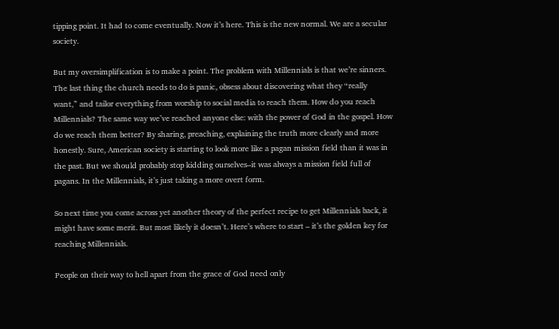tipping point. It had to come eventually. Now it’s here. This is the new normal. We are a secular society.

But my oversimplification is to make a point. The problem with Millennials is that we’re sinners. The last thing the church needs to do is panic, obsess about discovering what they “really want,” and tailor everything from worship to social media to reach them. How do you reach Millennials? The same way we’ve reached anyone else: with the power of God in the gospel. How do we reach them better? By sharing, preaching, explaining the truth more clearly and more honestly. Sure, American society is starting to look more like a pagan mission field than it was in the past. But we should probably stop kidding ourselves–it was always a mission field full of pagans. In the Millennials, it’s just taking a more overt form.

So next time you come across yet another theory of the perfect recipe to get Millennials back, it might have some merit. But most likely it doesn’t. Here’s where to start – it’s the golden key for reaching Millennials.

People on their way to hell apart from the grace of God need only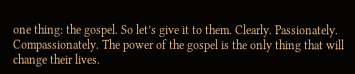one thing: the gospel. So let’s give it to them. Clearly. Passionately. Compassionately. The power of the gospel is the only thing that will change their lives.